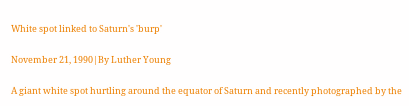White spot linked to Saturn's 'burp'

November 21, 1990|By Luther Young

A giant white spot hurtling around the equator of Saturn and recently photographed by the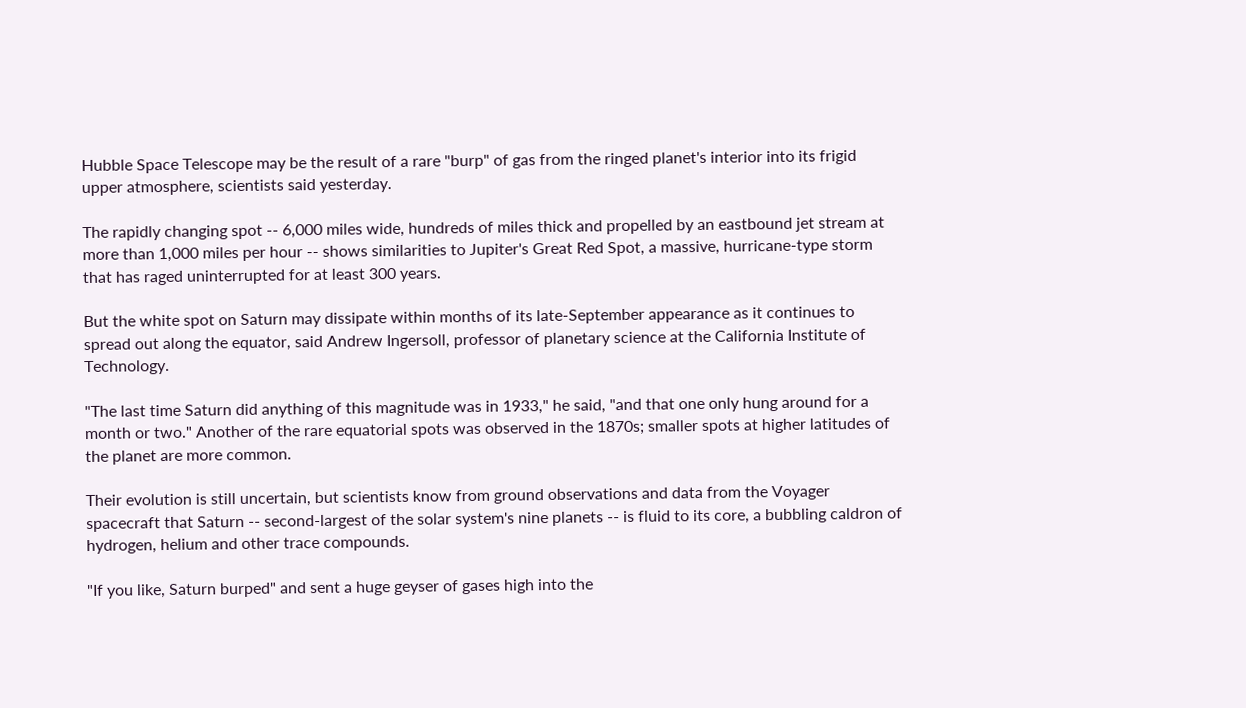Hubble Space Telescope may be the result of a rare "burp" of gas from the ringed planet's interior into its frigid upper atmosphere, scientists said yesterday.

The rapidly changing spot -- 6,000 miles wide, hundreds of miles thick and propelled by an eastbound jet stream at more than 1,000 miles per hour -- shows similarities to Jupiter's Great Red Spot, a massive, hurricane-type storm that has raged uninterrupted for at least 300 years.

But the white spot on Saturn may dissipate within months of its late-September appearance as it continues to spread out along the equator, said Andrew Ingersoll, professor of planetary science at the California Institute of Technology.

"The last time Saturn did anything of this magnitude was in 1933," he said, "and that one only hung around for a month or two." Another of the rare equatorial spots was observed in the 1870s; smaller spots at higher latitudes of the planet are more common.

Their evolution is still uncertain, but scientists know from ground observations and data from the Voyager spacecraft that Saturn -- second-largest of the solar system's nine planets -- is fluid to its core, a bubbling caldron of hydrogen, helium and other trace compounds.

"If you like, Saturn burped" and sent a huge geyser of gases high into the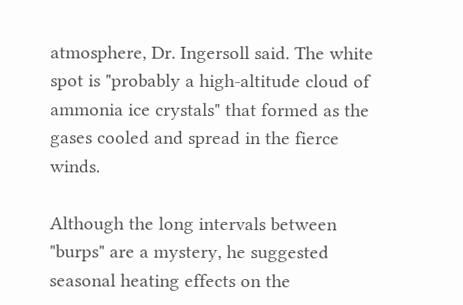atmosphere, Dr. Ingersoll said. The white spot is "probably a high-altitude cloud of ammonia ice crystals" that formed as the gases cooled and spread in the fierce winds.

Although the long intervals between "burps" are a mystery, he suggested seasonal heating effects on the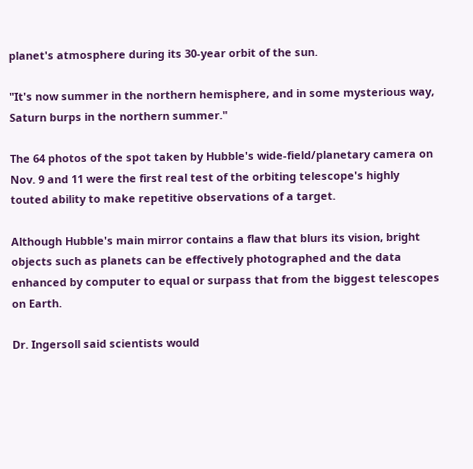planet's atmosphere during its 30-year orbit of the sun.

"It's now summer in the northern hemisphere, and in some mysterious way, Saturn burps in the northern summer."

The 64 photos of the spot taken by Hubble's wide-field/planetary camera on Nov. 9 and 11 were the first real test of the orbiting telescope's highly touted ability to make repetitive observations of a target.

Although Hubble's main mirror contains a flaw that blurs its vision, bright objects such as planets can be effectively photographed and the data enhanced by computer to equal or surpass that from the biggest telescopes on Earth.

Dr. Ingersoll said scientists would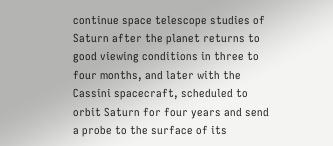continue space telescope studies of Saturn after the planet returns to good viewing conditions in three to four months, and later with the Cassini spacecraft, scheduled to orbit Saturn for four years and send a probe to the surface of its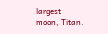largest moon, Titan.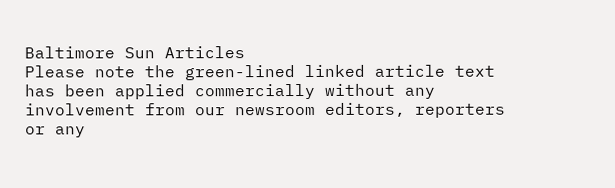Baltimore Sun Articles
Please note the green-lined linked article text has been applied commercially without any involvement from our newsroom editors, reporters or any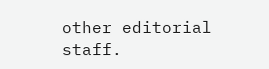other editorial staff.